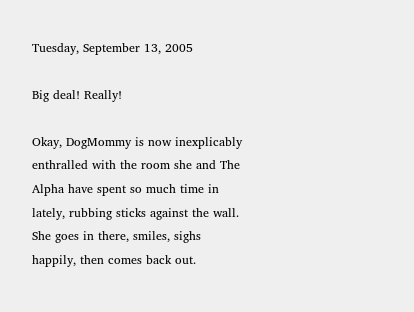Tuesday, September 13, 2005

Big deal! Really!

Okay, DogMommy is now inexplicably enthralled with the room she and The Alpha have spent so much time in lately, rubbing sticks against the wall. She goes in there, smiles, sighs happily, then comes back out.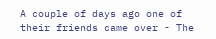A couple of days ago one of their friends came over - The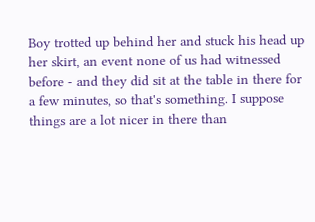Boy trotted up behind her and stuck his head up her skirt, an event none of us had witnessed before - and they did sit at the table in there for a few minutes, so that's something. I suppose things are a lot nicer in there than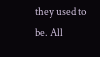they used to be. All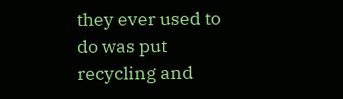they ever used to do was put recycling and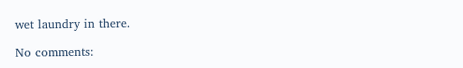wet laundry in there.

No comments: